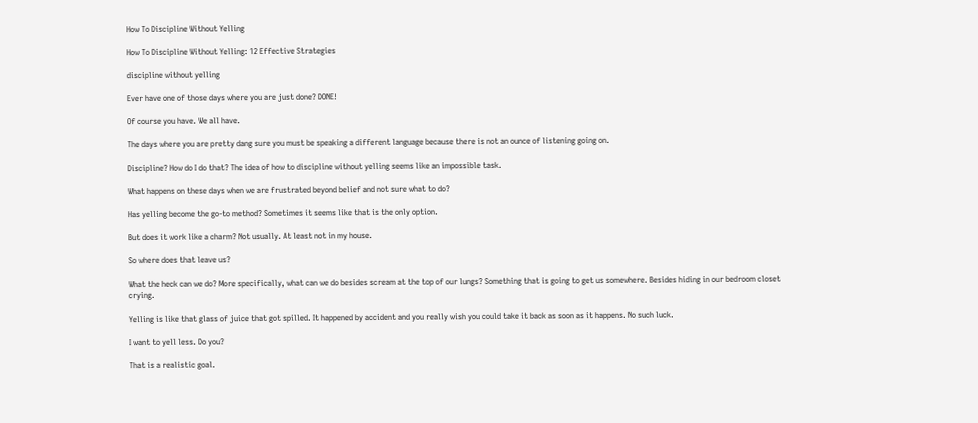How To Discipline Without Yelling

How To Discipline Without Yelling: 12 Effective Strategies

discipline without yelling

Ever have one of those days where you are just done? DONE!

Of course you have. We all have.

The days where you are pretty dang sure you must be speaking a different language because there is not an ounce of listening going on.

Discipline? How do I do that? The idea of how to discipline without yelling seems like an impossible task.

What happens on these days when we are frustrated beyond belief and not sure what to do?

Has yelling become the go-to method? Sometimes it seems like that is the only option.

But does it work like a charm? Not usually. At least not in my house.

So where does that leave us?

What the heck can we do? More specifically, what can we do besides scream at the top of our lungs? Something that is going to get us somewhere. Besides hiding in our bedroom closet crying.

Yelling is like that glass of juice that got spilled. It happened by accident and you really wish you could take it back as soon as it happens. No such luck.

I want to yell less. Do you?

That is a realistic goal.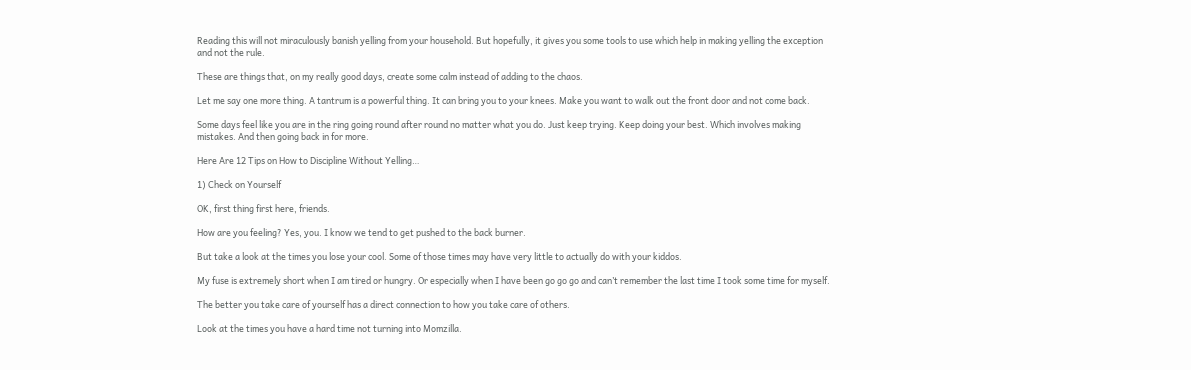Reading this will not miraculously banish yelling from your household. But hopefully, it gives you some tools to use which help in making yelling the exception and not the rule.

These are things that, on my really good days, create some calm instead of adding to the chaos.

Let me say one more thing. A tantrum is a powerful thing. It can bring you to your knees. Make you want to walk out the front door and not come back.

Some days feel like you are in the ring going round after round no matter what you do. Just keep trying. Keep doing your best. Which involves making mistakes. And then going back in for more.

Here Are 12 Tips on How to Discipline Without Yelling…

1) Check on Yourself

OK, first thing first here, friends.

How are you feeling? Yes, you. I know we tend to get pushed to the back burner.

But take a look at the times you lose your cool. Some of those times may have very little to actually do with your kiddos.

My fuse is extremely short when I am tired or hungry. Or especially when I have been go go go and can’t remember the last time I took some time for myself.

The better you take care of yourself has a direct connection to how you take care of others.

Look at the times you have a hard time not turning into Momzilla.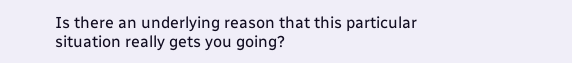Is there an underlying reason that this particular situation really gets you going?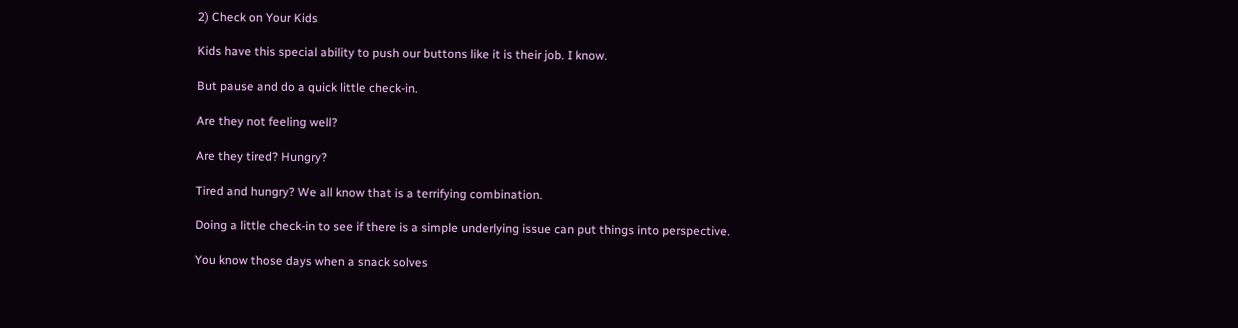2) Check on Your Kids

Kids have this special ability to push our buttons like it is their job. I know.

But pause and do a quick little check-in.

Are they not feeling well?

Are they tired? Hungry?

Tired and hungry? We all know that is a terrifying combination.

Doing a little check-in to see if there is a simple underlying issue can put things into perspective.

You know those days when a snack solves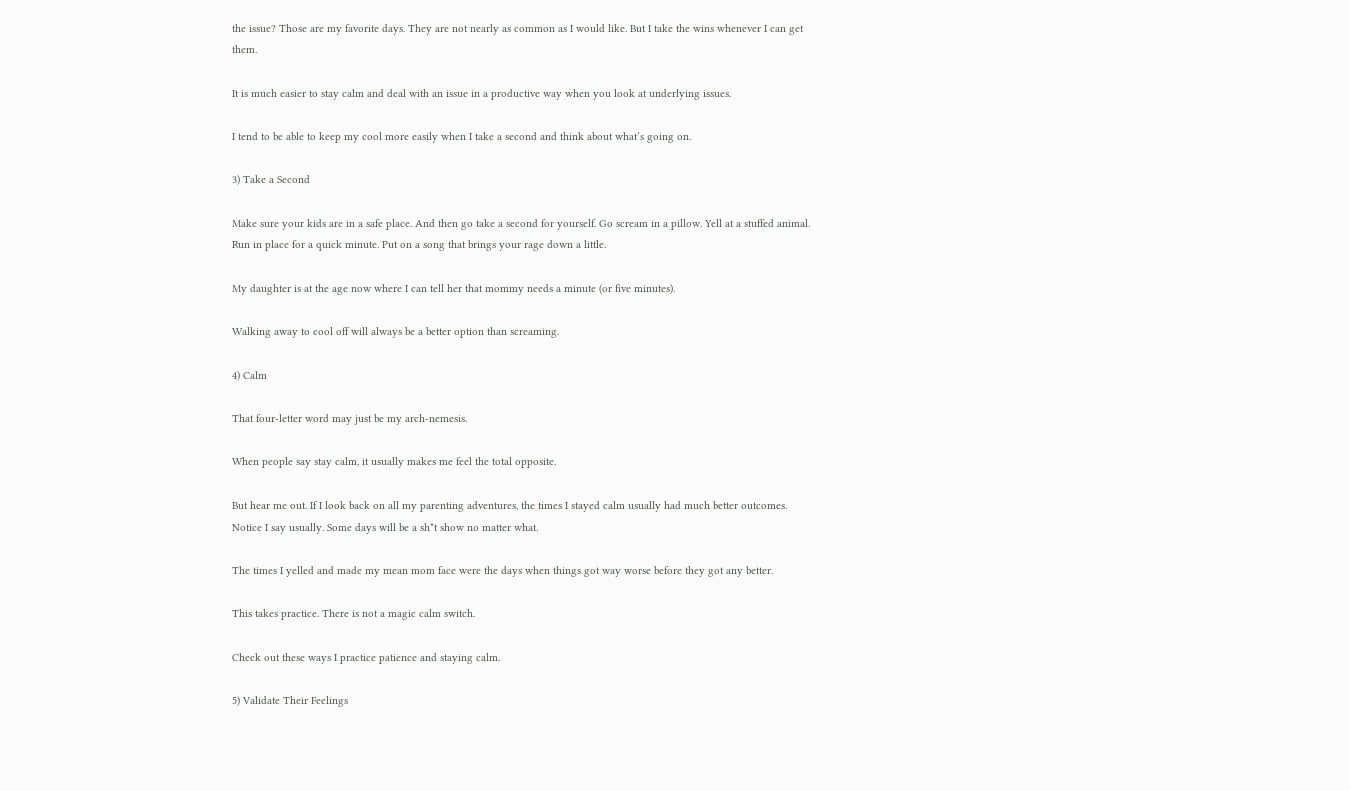the issue? Those are my favorite days. They are not nearly as common as I would like. But I take the wins whenever I can get them.

It is much easier to stay calm and deal with an issue in a productive way when you look at underlying issues.

I tend to be able to keep my cool more easily when I take a second and think about what’s going on.

3) Take a Second

Make sure your kids are in a safe place. And then go take a second for yourself. Go scream in a pillow. Yell at a stuffed animal. Run in place for a quick minute. Put on a song that brings your rage down a little.

My daughter is at the age now where I can tell her that mommy needs a minute (or five minutes).

Walking away to cool off will always be a better option than screaming.

4) Calm

That four-letter word may just be my arch-nemesis.

When people say stay calm, it usually makes me feel the total opposite.

But hear me out. If I look back on all my parenting adventures, the times I stayed calm usually had much better outcomes. Notice I say usually. Some days will be a sh*t show no matter what.

The times I yelled and made my mean mom face were the days when things got way worse before they got any better.

This takes practice. There is not a magic calm switch.

Check out these ways I practice patience and staying calm.

5) Validate Their Feelings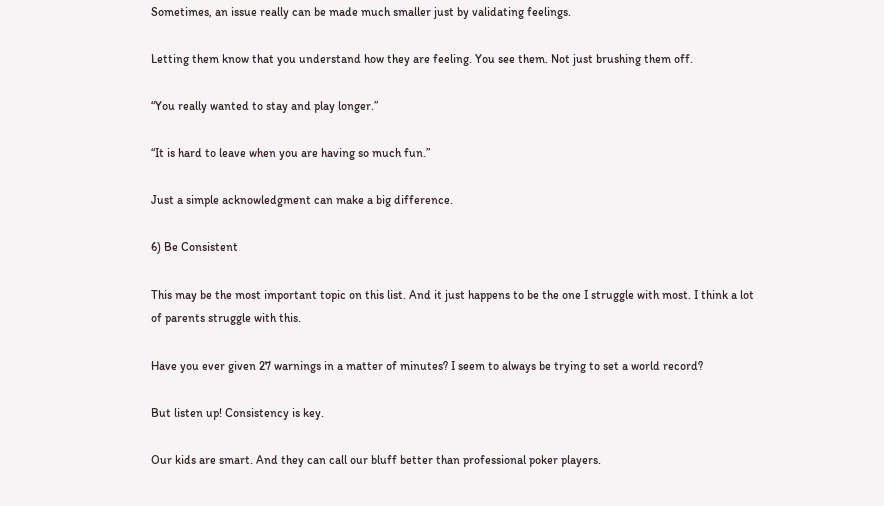Sometimes, an issue really can be made much smaller just by validating feelings.

Letting them know that you understand how they are feeling. You see them. Not just brushing them off.

“You really wanted to stay and play longer.”

“It is hard to leave when you are having so much fun.”

Just a simple acknowledgment can make a big difference.

6) Be Consistent

This may be the most important topic on this list. And it just happens to be the one I struggle with most. I think a lot of parents struggle with this.

Have you ever given 27 warnings in a matter of minutes? I seem to always be trying to set a world record?

But listen up! Consistency is key.

Our kids are smart. And they can call our bluff better than professional poker players.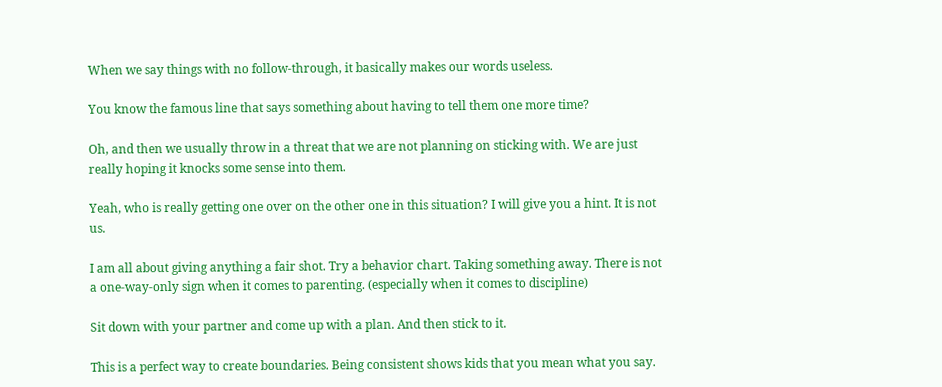When we say things with no follow-through, it basically makes our words useless.

You know the famous line that says something about having to tell them one more time?

Oh, and then we usually throw in a threat that we are not planning on sticking with. We are just really hoping it knocks some sense into them.

Yeah, who is really getting one over on the other one in this situation? I will give you a hint. It is not us.

I am all about giving anything a fair shot. Try a behavior chart. Taking something away. There is not a one-way-only sign when it comes to parenting. (especially when it comes to discipline)

Sit down with your partner and come up with a plan. And then stick to it.

This is a perfect way to create boundaries. Being consistent shows kids that you mean what you say.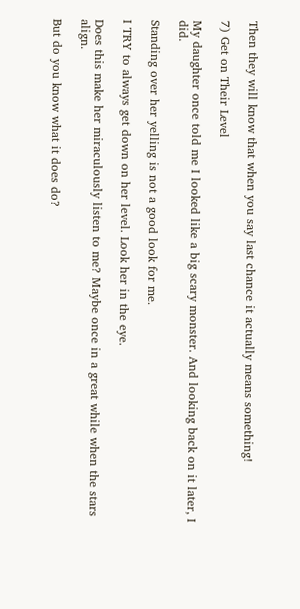Then they will know that when you say last chance it actually means something!

7) Get on Their Level

My daughter once told me I looked like a big scary monster. And looking back on it later, I did.

Standing over her yelling is not a good look for me.

I TRY to always get down on her level. Look her in the eye.

Does this make her miraculously listen to me? Maybe once in a great while when the stars align.

But do you know what it does do?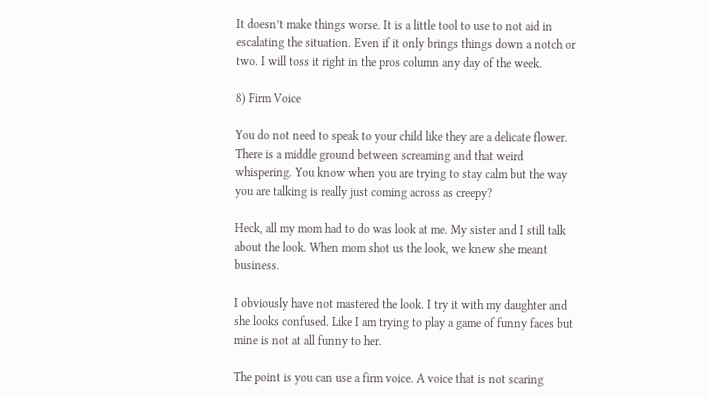It doesn’t make things worse. It is a little tool to use to not aid in escalating the situation. Even if it only brings things down a notch or two. I will toss it right in the pros column any day of the week.

8) Firm Voice

You do not need to speak to your child like they are a delicate flower. There is a middle ground between screaming and that weird whispering. You know when you are trying to stay calm but the way you are talking is really just coming across as creepy?

Heck, all my mom had to do was look at me. My sister and I still talk about the look. When mom shot us the look, we knew she meant business.

I obviously have not mastered the look. I try it with my daughter and she looks confused. Like I am trying to play a game of funny faces but mine is not at all funny to her.

The point is you can use a firm voice. A voice that is not scaring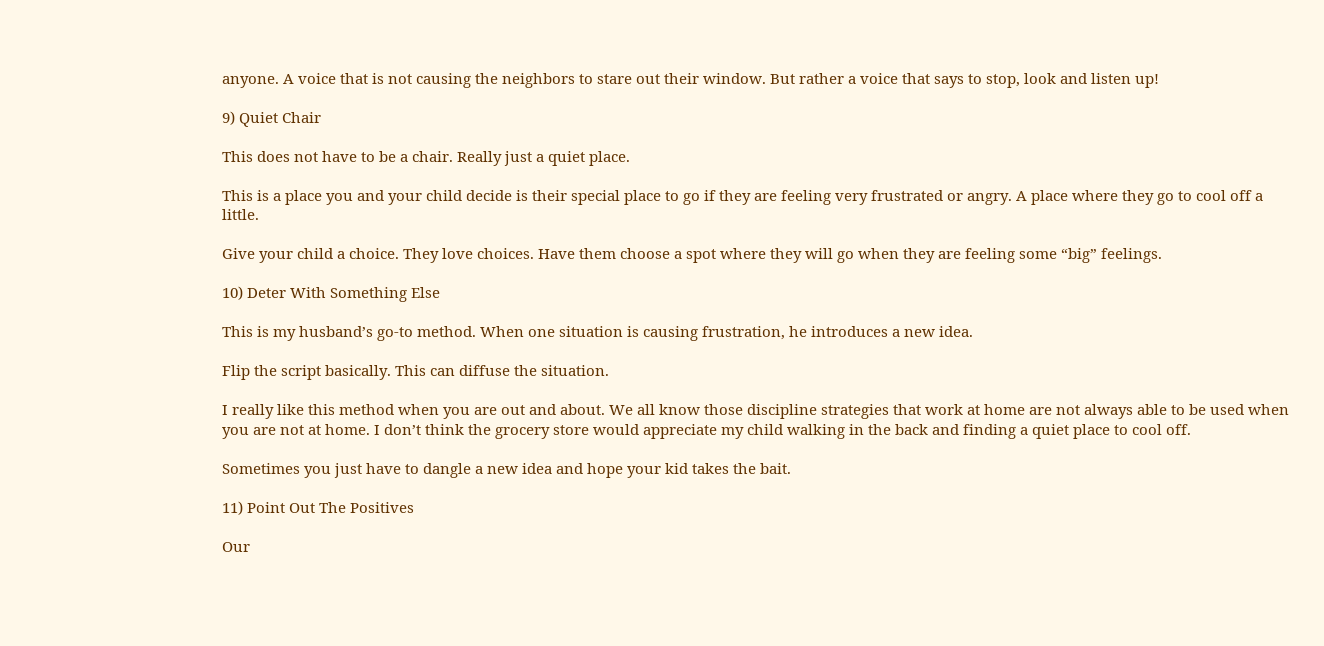anyone. A voice that is not causing the neighbors to stare out their window. But rather a voice that says to stop, look and listen up!

9) Quiet Chair

This does not have to be a chair. Really just a quiet place.

This is a place you and your child decide is their special place to go if they are feeling very frustrated or angry. A place where they go to cool off a little.

Give your child a choice. They love choices. Have them choose a spot where they will go when they are feeling some “big” feelings.

10) Deter With Something Else

This is my husband’s go-to method. When one situation is causing frustration, he introduces a new idea.

Flip the script basically. This can diffuse the situation.

I really like this method when you are out and about. We all know those discipline strategies that work at home are not always able to be used when you are not at home. I don’t think the grocery store would appreciate my child walking in the back and finding a quiet place to cool off.

Sometimes you just have to dangle a new idea and hope your kid takes the bait.

11) Point Out The Positives

Our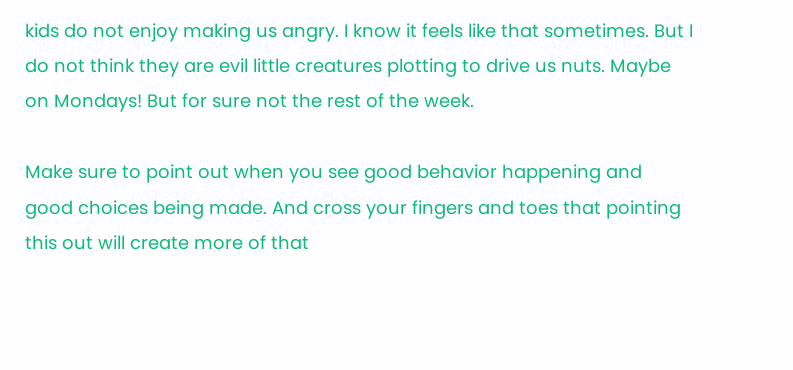kids do not enjoy making us angry. I know it feels like that sometimes. But I do not think they are evil little creatures plotting to drive us nuts. Maybe on Mondays! But for sure not the rest of the week.

Make sure to point out when you see good behavior happening and good choices being made. And cross your fingers and toes that pointing this out will create more of that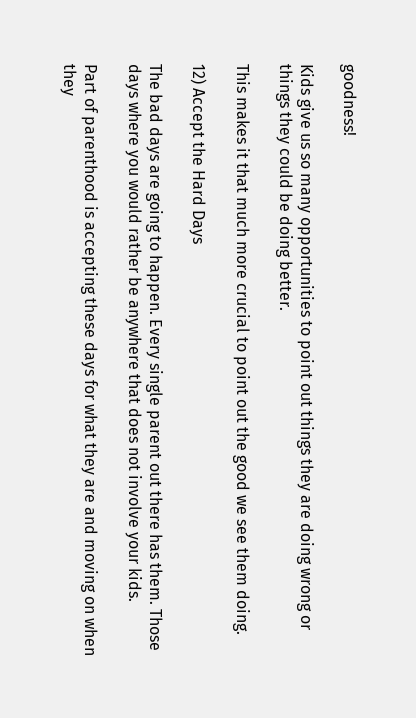goodness!

Kids give us so many opportunities to point out things they are doing wrong or things they could be doing better.

This makes it that much more crucial to point out the good we see them doing.

12) Accept the Hard Days

The bad days are going to happen. Every single parent out there has them. Those days where you would rather be anywhere that does not involve your kids.

Part of parenthood is accepting these days for what they are and moving on when they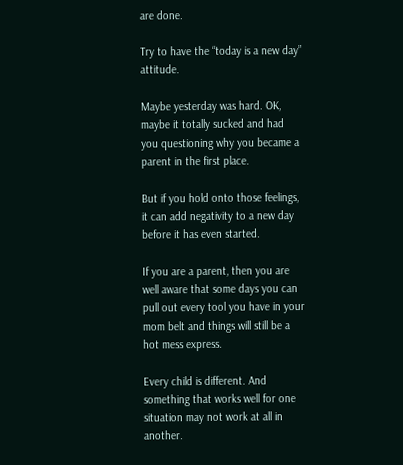are done.

Try to have the “today is a new day” attitude.

Maybe yesterday was hard. OK, maybe it totally sucked and had you questioning why you became a parent in the first place.

But if you hold onto those feelings, it can add negativity to a new day before it has even started.

If you are a parent, then you are well aware that some days you can pull out every tool you have in your mom belt and things will still be a hot mess express.

Every child is different. And something that works well for one situation may not work at all in another.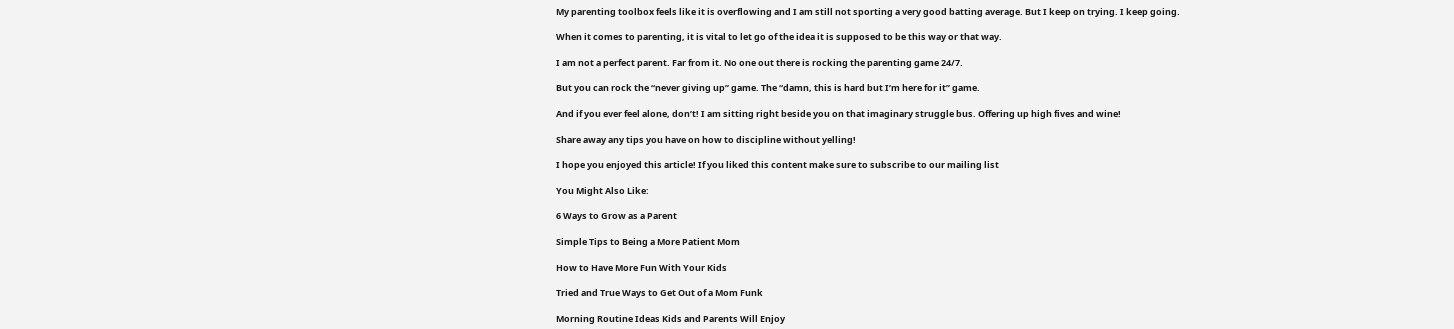My parenting toolbox feels like it is overflowing and I am still not sporting a very good batting average. But I keep on trying. I keep going.

When it comes to parenting, it is vital to let go of the idea it is supposed to be this way or that way.

I am not a perfect parent. Far from it. No one out there is rocking the parenting game 24/7.

But you can rock the “never giving up” game. The “damn, this is hard but I’m here for it” game.

And if you ever feel alone, don’t! I am sitting right beside you on that imaginary struggle bus. Offering up high fives and wine!

Share away any tips you have on how to discipline without yelling!

I hope you enjoyed this article! If you liked this content make sure to subscribe to our mailing list

You Might Also Like:

6 Ways to Grow as a Parent

Simple Tips to Being a More Patient Mom

How to Have More Fun With Your Kids

Tried and True Ways to Get Out of a Mom Funk

Morning Routine Ideas Kids and Parents Will Enjoy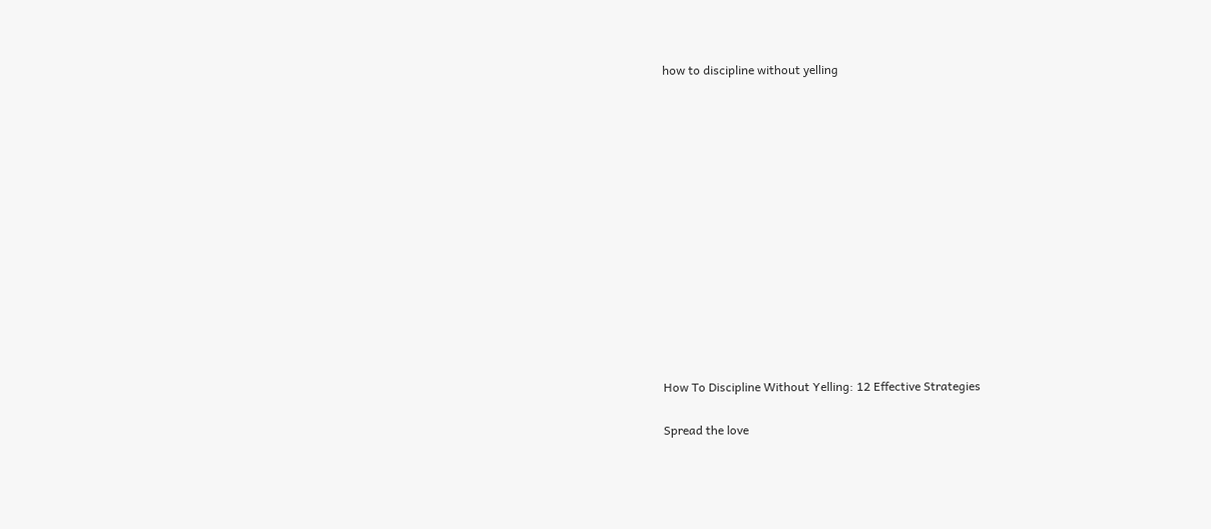how to discipline without yelling














How To Discipline Without Yelling: 12 Effective Strategies

Spread the love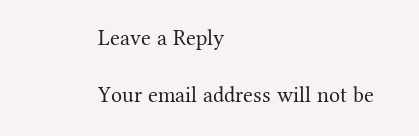Leave a Reply

Your email address will not be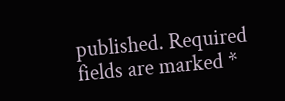published. Required fields are marked *